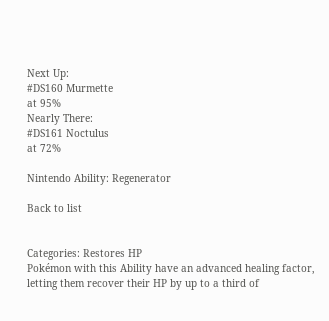Next Up:
#DS160 Murmette
at 95%
Nearly There:
#DS161 Noctulus
at 72%

Nintendo Ability: Regenerator

Back to list


Categories: Restores HP
Pokémon with this Ability have an advanced healing factor, letting them recover their HP by up to a third of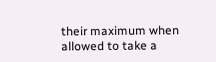their maximum when allowed to take a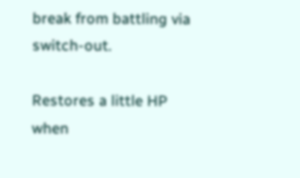break from battling via switch-out.

Restores a little HP when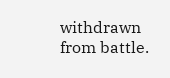withdrawn from battle.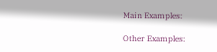Main Examples:

Other Examples: